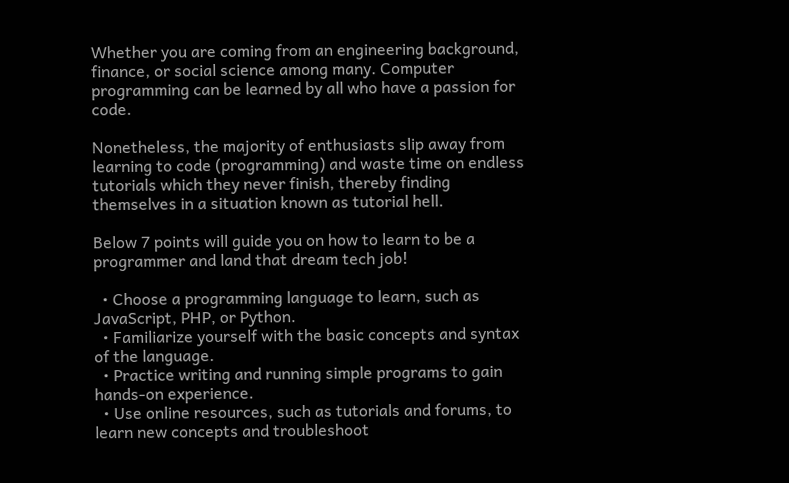Whether you are coming from an engineering background, finance, or social science among many. Computer programming can be learned by all who have a passion for code.

Nonetheless, the majority of enthusiasts slip away from learning to code (programming) and waste time on endless tutorials which they never finish, thereby finding themselves in a situation known as tutorial hell.

Below 7 points will guide you on how to learn to be a programmer and land that dream tech job!

  • Choose a programming language to learn, such as JavaScript, PHP, or Python.
  • Familiarize yourself with the basic concepts and syntax of the language.
  • Practice writing and running simple programs to gain hands-on experience.
  • Use online resources, such as tutorials and forums, to learn new concepts and troubleshoot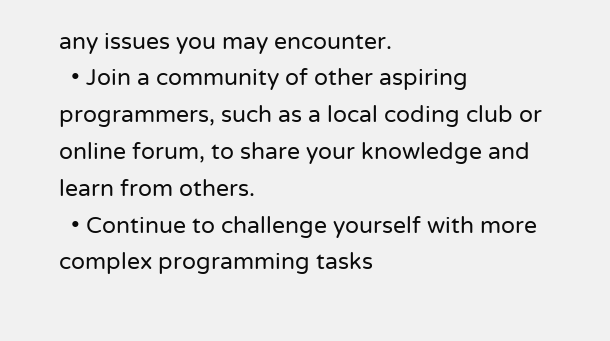any issues you may encounter.
  • Join a community of other aspiring programmers, such as a local coding club or online forum, to share your knowledge and learn from others.
  • Continue to challenge yourself with more complex programming tasks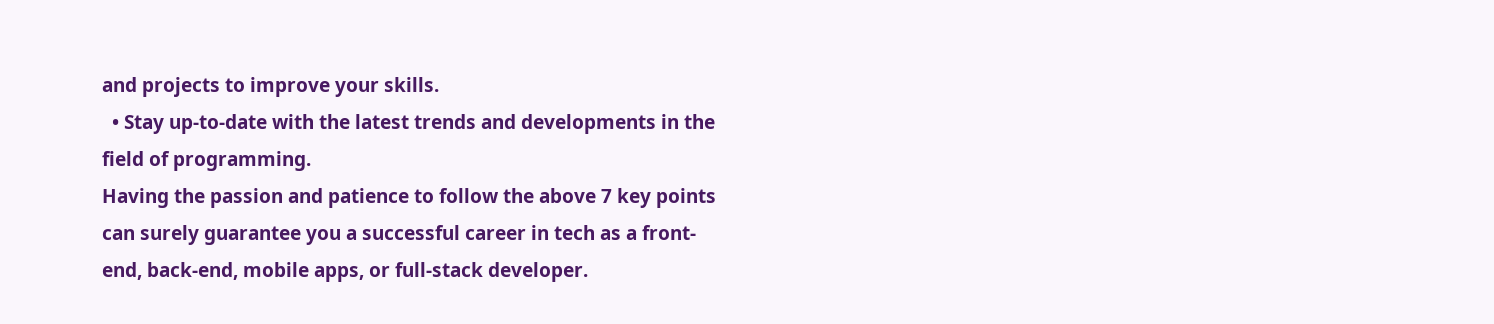and projects to improve your skills.
  • Stay up-to-date with the latest trends and developments in the field of programming.
Having the passion and patience to follow the above 7 key points can surely guarantee you a successful career in tech as a front-end, back-end, mobile apps, or full-stack developer.